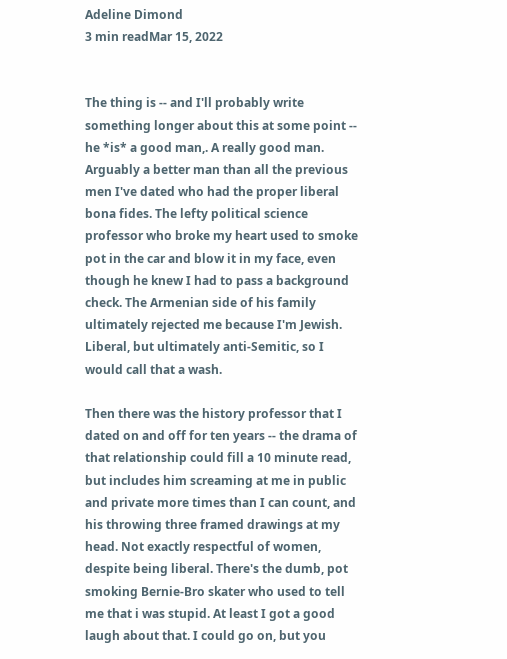Adeline Dimond
3 min readMar 15, 2022


The thing is -- and I'll probably write something longer about this at some point -- he *is* a good man,. A really good man. Arguably a better man than all the previous men I've dated who had the proper liberal bona fides. The lefty political science professor who broke my heart used to smoke pot in the car and blow it in my face, even though he knew I had to pass a background check. The Armenian side of his family ultimately rejected me because I'm Jewish. Liberal, but ultimately anti-Semitic, so I would call that a wash.

Then there was the history professor that I dated on and off for ten years -- the drama of that relationship could fill a 10 minute read, but includes him screaming at me in public and private more times than I can count, and his throwing three framed drawings at my head. Not exactly respectful of women, despite being liberal. There's the dumb, pot smoking Bernie-Bro skater who used to tell me that i was stupid. At least I got a good laugh about that. I could go on, but you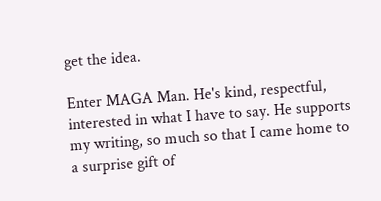get the idea.

Enter MAGA Man. He's kind, respectful, interested in what I have to say. He supports my writing, so much so that I came home to a surprise gift of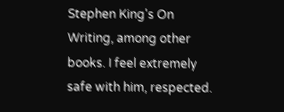Stephen King's On Writing, among other books. I feel extremely safe with him, respected.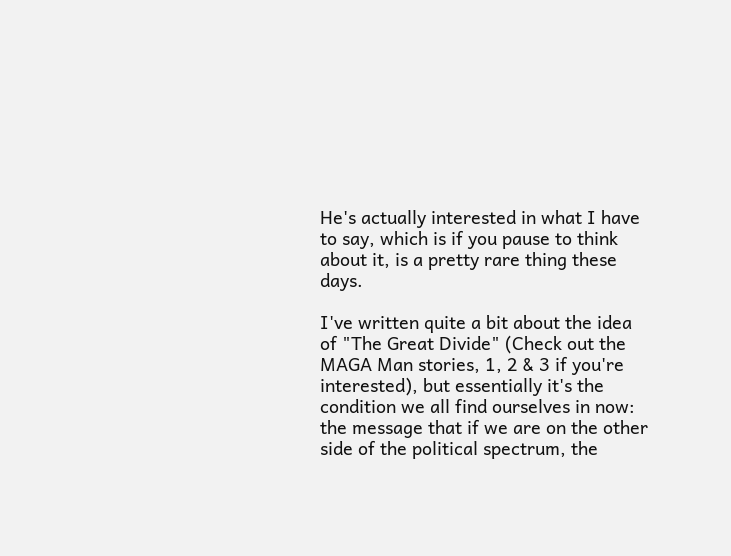He's actually interested in what I have to say, which is if you pause to think about it, is a pretty rare thing these days.

I've written quite a bit about the idea of "The Great Divide" (Check out the MAGA Man stories, 1, 2 & 3 if you're interested), but essentially it's the condition we all find ourselves in now: the message that if we are on the other side of the political spectrum, the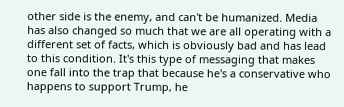other side is the enemy, and can't be humanized. Media has also changed so much that we are all operating with a different set of facts, which is obviously bad and has lead to this condition. It's this type of messaging that makes one fall into the trap that because he's a conservative who happens to support Trump, he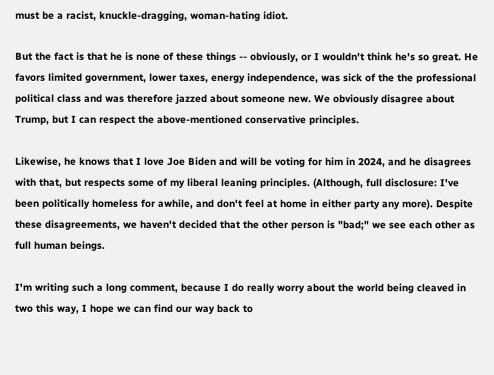must be a racist, knuckle-dragging, woman-hating idiot.

But the fact is that he is none of these things -- obviously, or I wouldn't think he's so great. He favors limited government, lower taxes, energy independence, was sick of the the professional political class and was therefore jazzed about someone new. We obviously disagree about Trump, but I can respect the above-mentioned conservative principles.

Likewise, he knows that I love Joe Biden and will be voting for him in 2024, and he disagrees with that, but respects some of my liberal leaning principles. (Although, full disclosure: I've been politically homeless for awhile, and don't feel at home in either party any more). Despite these disagreements, we haven't decided that the other person is "bad;" we see each other as full human beings.

I'm writing such a long comment, because I do really worry about the world being cleaved in two this way, I hope we can find our way back to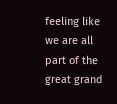feeling like we are all part of the great grand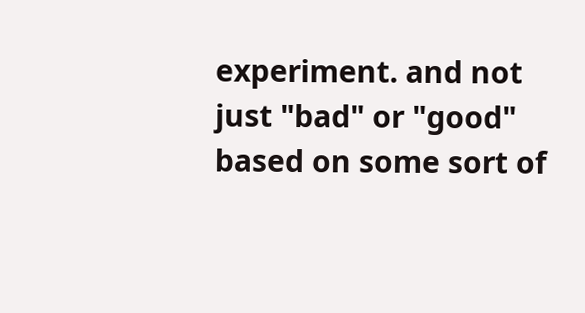experiment. and not just "bad" or "good" based on some sort of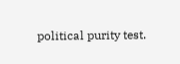political purity test.